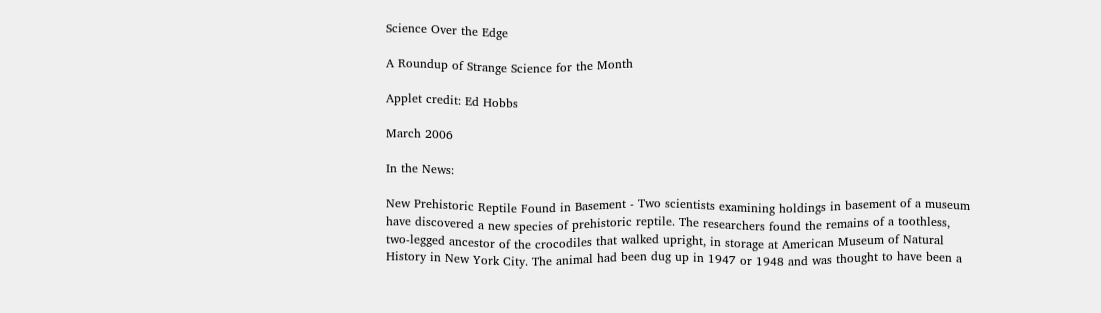Science Over the Edge

A Roundup of Strange Science for the Month

Applet credit: Ed Hobbs

March 2006

In the News:

New Prehistoric Reptile Found in Basement - Two scientists examining holdings in basement of a museum have discovered a new species of prehistoric reptile. The researchers found the remains of a toothless, two-legged ancestor of the crocodiles that walked upright, in storage at American Museum of Natural History in New York City. The animal had been dug up in 1947 or 1948 and was thought to have been a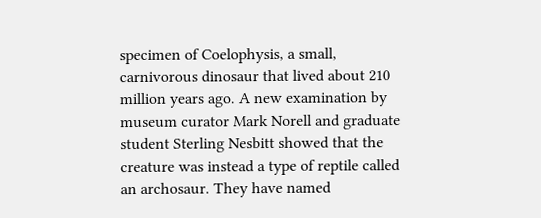specimen of Coelophysis, a small, carnivorous dinosaur that lived about 210 million years ago. A new examination by museum curator Mark Norell and graduate student Sterling Nesbitt showed that the creature was instead a type of reptile called an archosaur. They have named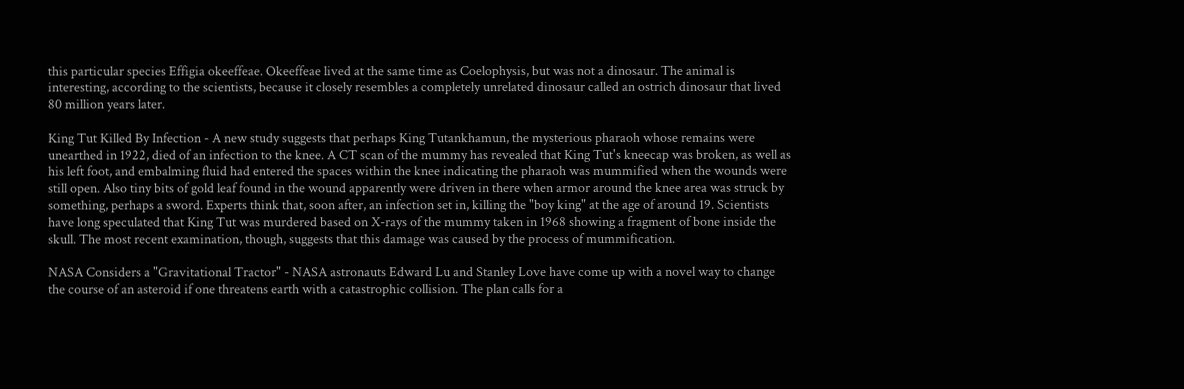this particular species Effigia okeeffeae. Okeeffeae lived at the same time as Coelophysis, but was not a dinosaur. The animal is interesting, according to the scientists, because it closely resembles a completely unrelated dinosaur called an ostrich dinosaur that lived 80 million years later.

King Tut Killed By Infection - A new study suggests that perhaps King Tutankhamun, the mysterious pharaoh whose remains were unearthed in 1922, died of an infection to the knee. A CT scan of the mummy has revealed that King Tut's kneecap was broken, as well as his left foot, and embalming fluid had entered the spaces within the knee indicating the pharaoh was mummified when the wounds were still open. Also tiny bits of gold leaf found in the wound apparently were driven in there when armor around the knee area was struck by something, perhaps a sword. Experts think that, soon after, an infection set in, killing the "boy king" at the age of around 19. Scientists have long speculated that King Tut was murdered based on X-rays of the mummy taken in 1968 showing a fragment of bone inside the skull. The most recent examination, though, suggests that this damage was caused by the process of mummification.

NASA Considers a "Gravitational Tractor" - NASA astronauts Edward Lu and Stanley Love have come up with a novel way to change the course of an asteroid if one threatens earth with a catastrophic collision. The plan calls for a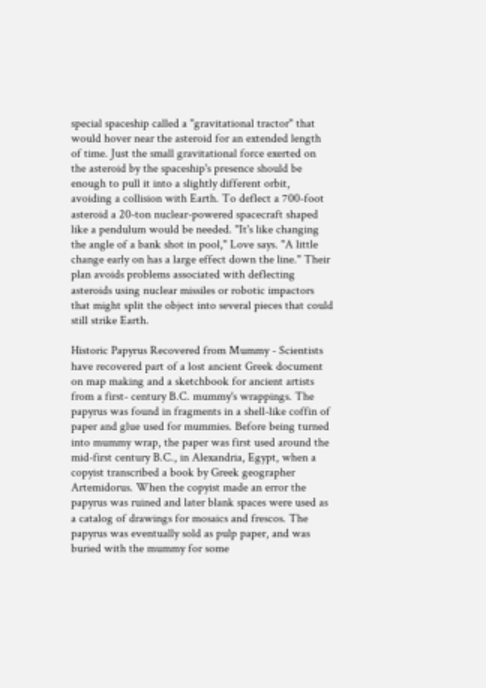special spaceship called a "gravitational tractor" that would hover near the asteroid for an extended length of time. Just the small gravitational force exerted on the asteroid by the spaceship's presence should be enough to pull it into a slightly different orbit, avoiding a collision with Earth. To deflect a 700-foot asteroid a 20-ton nuclear-powered spacecraft shaped like a pendulum would be needed. "It's like changing the angle of a bank shot in pool," Love says. "A little change early on has a large effect down the line." Their plan avoids problems associated with deflecting asteroids using nuclear missiles or robotic impactors that might split the object into several pieces that could still strike Earth.

Historic Papyrus Recovered from Mummy - Scientists have recovered part of a lost ancient Greek document on map making and a sketchbook for ancient artists from a first- century B.C. mummy's wrappings. The papyrus was found in fragments in a shell-like coffin of paper and glue used for mummies. Before being turned into mummy wrap, the paper was first used around the mid-first century B.C., in Alexandria, Egypt, when a copyist transcribed a book by Greek geographer Artemidorus. When the copyist made an error the papyrus was ruined and later blank spaces were used as a catalog of drawings for mosaics and frescos. The papyrus was eventually sold as pulp paper, and was buried with the mummy for some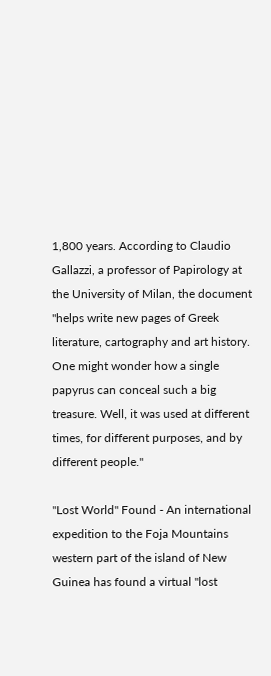1,800 years. According to Claudio Gallazzi, a professor of Papirology at the University of Milan, the document "helps write new pages of Greek literature, cartography and art history. One might wonder how a single papyrus can conceal such a big treasure. Well, it was used at different times, for different purposes, and by different people."

"Lost World" Found - An international expedition to the Foja Mountains western part of the island of New Guinea has found a virtual "lost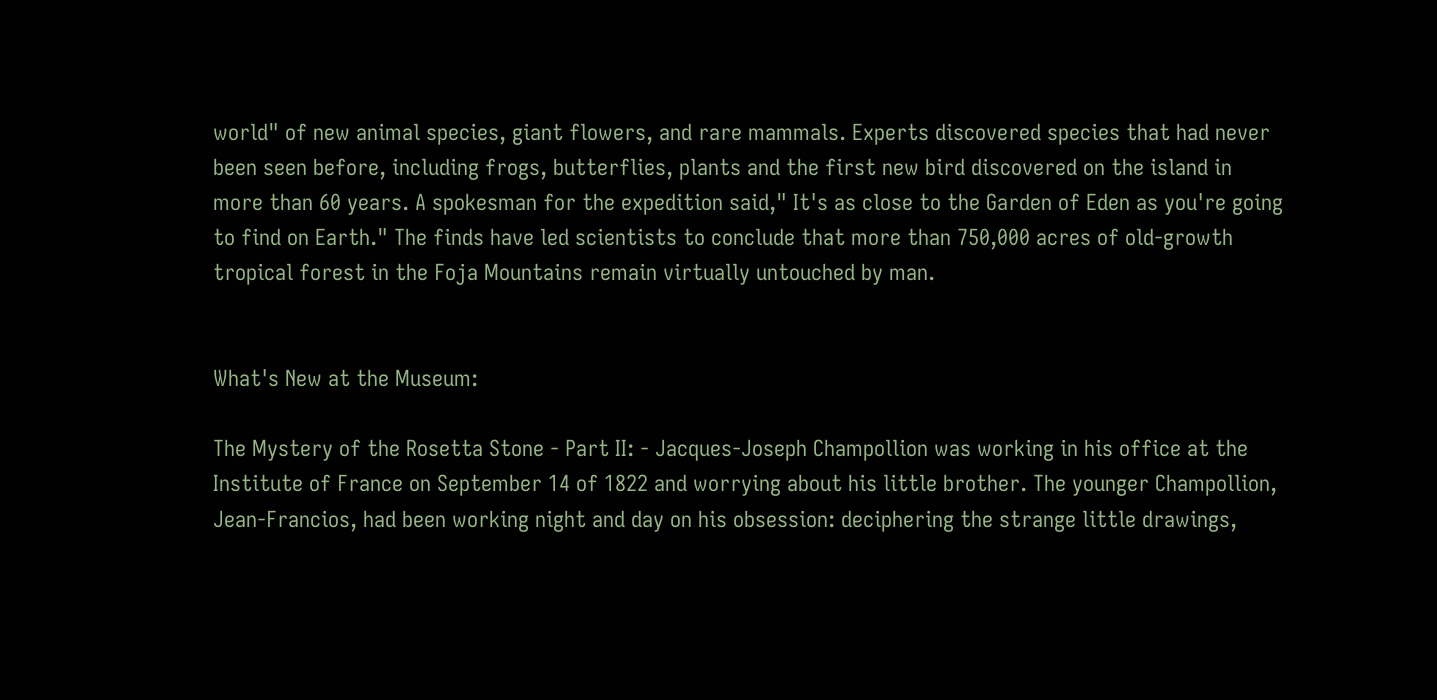world" of new animal species, giant flowers, and rare mammals. Experts discovered species that had never been seen before, including frogs, butterflies, plants and the first new bird discovered on the island in more than 60 years. A spokesman for the expedition said," It's as close to the Garden of Eden as you're going to find on Earth." The finds have led scientists to conclude that more than 750,000 acres of old-growth tropical forest in the Foja Mountains remain virtually untouched by man.


What's New at the Museum:

The Mystery of the Rosetta Stone - Part II: - Jacques-Joseph Champollion was working in his office at the Institute of France on September 14 of 1822 and worrying about his little brother. The younger Champollion, Jean-Francios, had been working night and day on his obsession: deciphering the strange little drawings,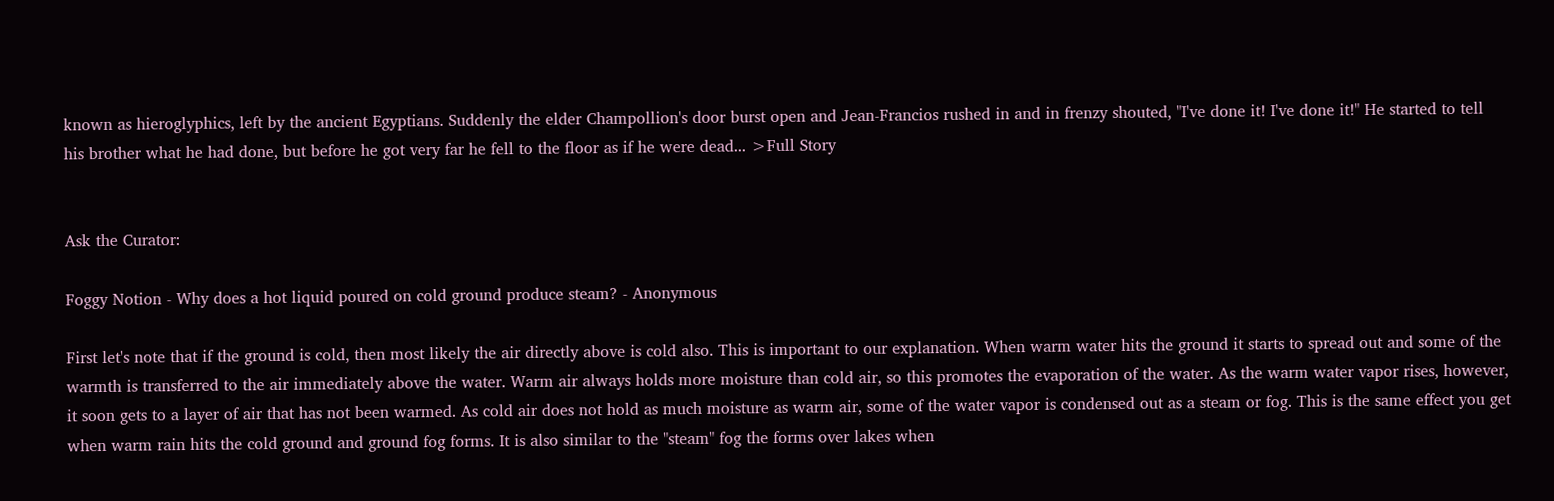known as hieroglyphics, left by the ancient Egyptians. Suddenly the elder Champollion's door burst open and Jean-Francios rushed in and in frenzy shouted, "I've done it! I've done it!" He started to tell his brother what he had done, but before he got very far he fell to the floor as if he were dead... >Full Story


Ask the Curator:

Foggy Notion - Why does a hot liquid poured on cold ground produce steam? - Anonymous

First let's note that if the ground is cold, then most likely the air directly above is cold also. This is important to our explanation. When warm water hits the ground it starts to spread out and some of the warmth is transferred to the air immediately above the water. Warm air always holds more moisture than cold air, so this promotes the evaporation of the water. As the warm water vapor rises, however, it soon gets to a layer of air that has not been warmed. As cold air does not hold as much moisture as warm air, some of the water vapor is condensed out as a steam or fog. This is the same effect you get when warm rain hits the cold ground and ground fog forms. It is also similar to the "steam" fog the forms over lakes when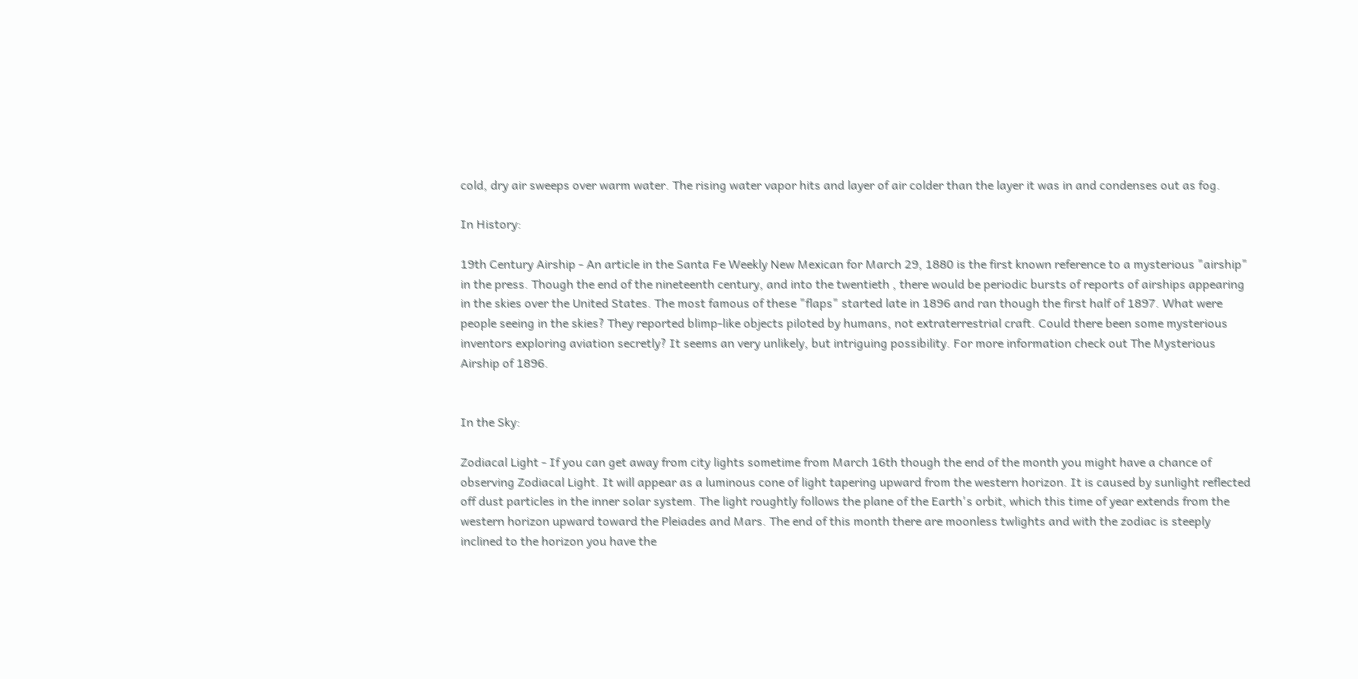cold, dry air sweeps over warm water. The rising water vapor hits and layer of air colder than the layer it was in and condenses out as fog.

In History:

19th Century Airship - An article in the Santa Fe Weekly New Mexican for March 29, 1880 is the first known reference to a mysterious "airship" in the press. Though the end of the nineteenth century, and into the twentieth , there would be periodic bursts of reports of airships appearing in the skies over the United States. The most famous of these "flaps" started late in 1896 and ran though the first half of 1897. What were people seeing in the skies? They reported blimp-like objects piloted by humans, not extraterrestrial craft. Could there been some mysterious inventors exploring aviation secretly? It seems an very unlikely, but intriguing possibility. For more information check out The Mysterious Airship of 1896.


In the Sky:

Zodiacal Light - If you can get away from city lights sometime from March 16th though the end of the month you might have a chance of observing Zodiacal Light. It will appear as a luminous cone of light tapering upward from the western horizon. It is caused by sunlight reflected off dust particles in the inner solar system. The light roughtly follows the plane of the Earth's orbit, which this time of year extends from the western horizon upward toward the Pleiades and Mars. The end of this month there are moonless twlights and with the zodiac is steeply inclined to the horizon you have the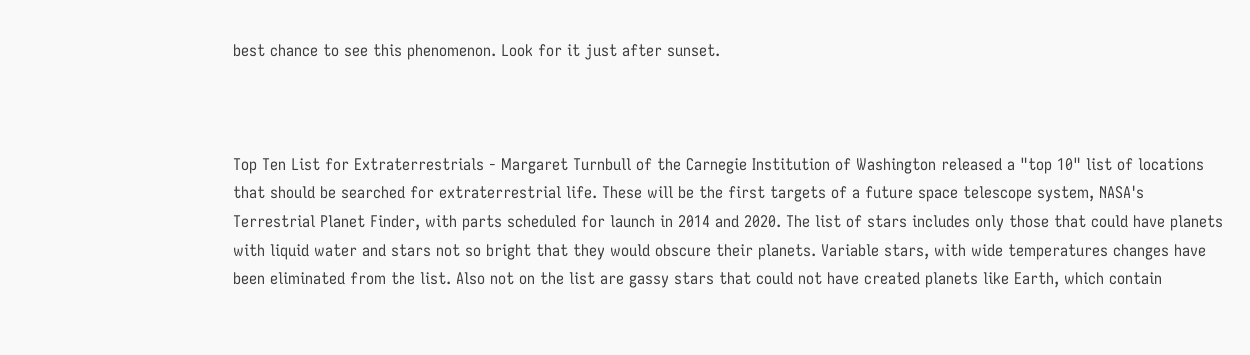best chance to see this phenomenon. Look for it just after sunset.



Top Ten List for Extraterrestrials - Margaret Turnbull of the Carnegie Institution of Washington released a "top 10" list of locations that should be searched for extraterrestrial life. These will be the first targets of a future space telescope system, NASA's Terrestrial Planet Finder, with parts scheduled for launch in 2014 and 2020. The list of stars includes only those that could have planets with liquid water and stars not so bright that they would obscure their planets. Variable stars, with wide temperatures changes have been eliminated from the list. Also not on the list are gassy stars that could not have created planets like Earth, which contain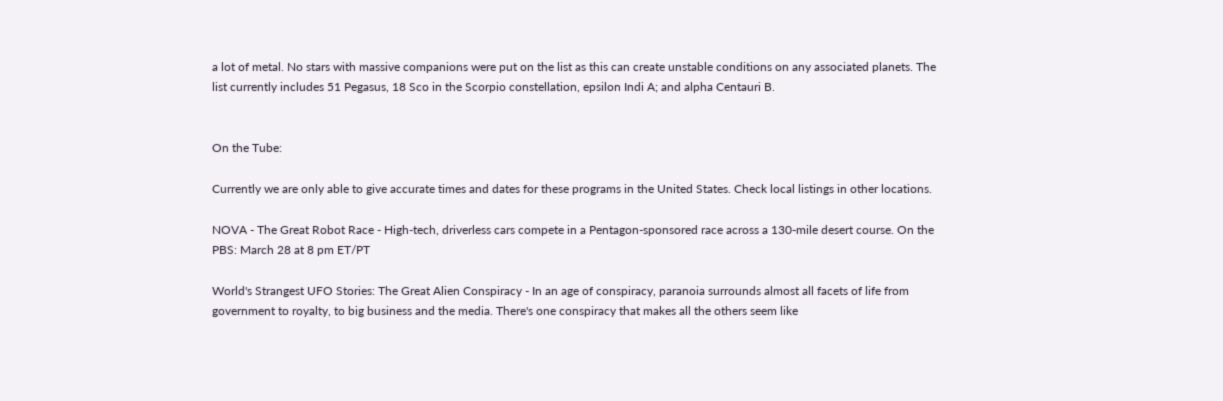a lot of metal. No stars with massive companions were put on the list as this can create unstable conditions on any associated planets. The list currently includes 51 Pegasus, 18 Sco in the Scorpio constellation, epsilon Indi A; and alpha Centauri B.


On the Tube:

Currently we are only able to give accurate times and dates for these programs in the United States. Check local listings in other locations.

NOVA - The Great Robot Race - High-tech, driverless cars compete in a Pentagon-sponsored race across a 130-mile desert course. On the PBS: March 28 at 8 pm ET/PT

World's Strangest UFO Stories: The Great Alien Conspiracy - In an age of conspiracy, paranoia surrounds almost all facets of life from government to royalty, to big business and the media. There's one conspiracy that makes all the others seem like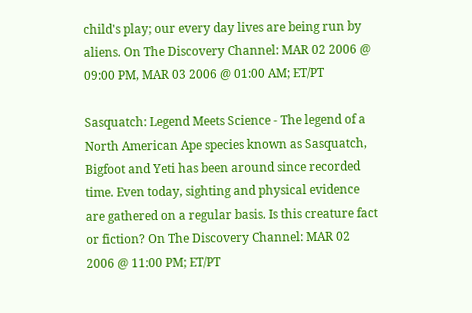child's play; our every day lives are being run by aliens. On The Discovery Channel: MAR 02 2006 @ 09:00 PM, MAR 03 2006 @ 01:00 AM; ET/PT

Sasquatch: Legend Meets Science - The legend of a North American Ape species known as Sasquatch, Bigfoot and Yeti has been around since recorded time. Even today, sighting and physical evidence are gathered on a regular basis. Is this creature fact or fiction? On The Discovery Channel: MAR 02 2006 @ 11:00 PM; ET/PT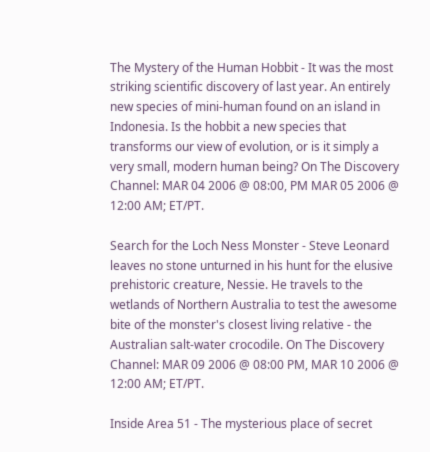The Mystery of the Human Hobbit - It was the most striking scientific discovery of last year. An entirely new species of mini-human found on an island in Indonesia. Is the hobbit a new species that transforms our view of evolution, or is it simply a very small, modern human being? On The Discovery Channel: MAR 04 2006 @ 08:00, PM MAR 05 2006 @ 12:00 AM; ET/PT.

Search for the Loch Ness Monster - Steve Leonard leaves no stone unturned in his hunt for the elusive prehistoric creature, Nessie. He travels to the wetlands of Northern Australia to test the awesome bite of the monster's closest living relative - the Australian salt-water crocodile. On The Discovery Channel: MAR 09 2006 @ 08:00 PM, MAR 10 2006 @ 12:00 AM; ET/PT.

Inside Area 51 - The mysterious place of secret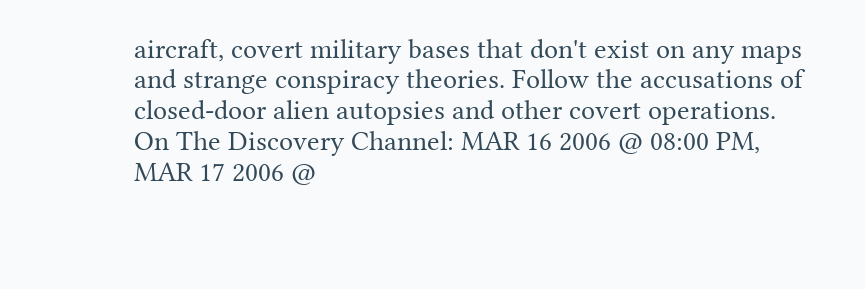aircraft, covert military bases that don't exist on any maps and strange conspiracy theories. Follow the accusations of closed-door alien autopsies and other covert operations. On The Discovery Channel: MAR 16 2006 @ 08:00 PM, MAR 17 2006 @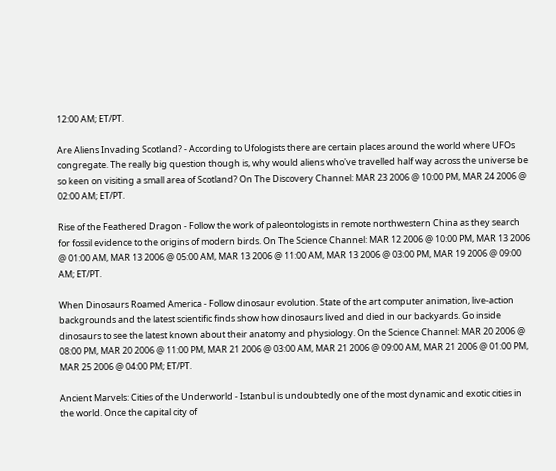12:00 AM; ET/PT.

Are Aliens Invading Scotland? - According to Ufologists there are certain places around the world where UFOs congregate. The really big question though is, why would aliens who've travelled half way across the universe be so keen on visiting a small area of Scotland? On The Discovery Channel: MAR 23 2006 @ 10:00 PM, MAR 24 2006 @ 02:00 AM; ET/PT.

Rise of the Feathered Dragon - Follow the work of paleontologists in remote northwestern China as they search for fossil evidence to the origins of modern birds. On The Science Channel: MAR 12 2006 @ 10:00 PM, MAR 13 2006 @ 01:00 AM, MAR 13 2006 @ 05:00 AM, MAR 13 2006 @ 11:00 AM, MAR 13 2006 @ 03:00 PM, MAR 19 2006 @ 09:00 AM; ET/PT.

When Dinosaurs Roamed America - Follow dinosaur evolution. State of the art computer animation, live-action backgrounds and the latest scientific finds show how dinosaurs lived and died in our backyards. Go inside dinosaurs to see the latest known about their anatomy and physiology. On the Science Channel: MAR 20 2006 @ 08:00 PM, MAR 20 2006 @ 11:00 PM, MAR 21 2006 @ 03:00 AM, MAR 21 2006 @ 09:00 AM, MAR 21 2006 @ 01:00 PM, MAR 25 2006 @ 04:00 PM; ET/PT.

Ancient Marvels: Cities of the Underworld - Istanbul is undoubtedly one of the most dynamic and exotic cities in the world. Once the capital city of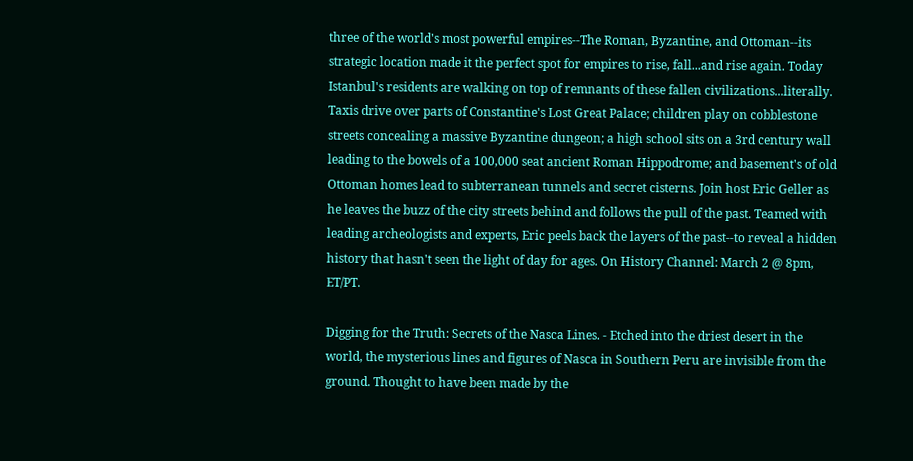three of the world's most powerful empires--The Roman, Byzantine, and Ottoman--its strategic location made it the perfect spot for empires to rise, fall...and rise again. Today Istanbul's residents are walking on top of remnants of these fallen civilizations...literally. Taxis drive over parts of Constantine's Lost Great Palace; children play on cobblestone streets concealing a massive Byzantine dungeon; a high school sits on a 3rd century wall leading to the bowels of a 100,000 seat ancient Roman Hippodrome; and basement's of old Ottoman homes lead to subterranean tunnels and secret cisterns. Join host Eric Geller as he leaves the buzz of the city streets behind and follows the pull of the past. Teamed with leading archeologists and experts, Eric peels back the layers of the past--to reveal a hidden history that hasn't seen the light of day for ages. On History Channel: March 2 @ 8pm, ET/PT.

Digging for the Truth: Secrets of the Nasca Lines. - Etched into the driest desert in the world, the mysterious lines and figures of Nasca in Southern Peru are invisible from the ground. Thought to have been made by the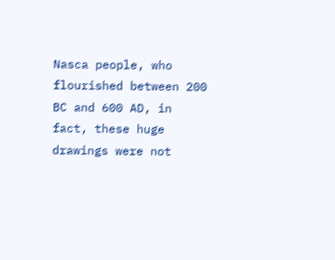Nasca people, who flourished between 200 BC and 600 AD, in fact, these huge drawings were not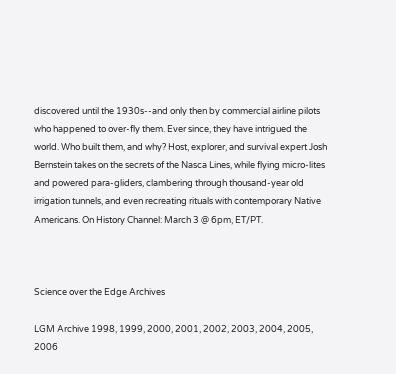discovered until the 1930s--and only then by commercial airline pilots who happened to over-fly them. Ever since, they have intrigued the world. Who built them, and why? Host, explorer, and survival expert Josh Bernstein takes on the secrets of the Nasca Lines, while flying micro-lites and powered para-gliders, clambering through thousand-year old irrigation tunnels, and even recreating rituals with contemporary Native Americans. On History Channel: March 3 @ 6pm, ET/PT.



Science over the Edge Archives

LGM Archive 1998, 1999, 2000, 2001, 2002, 2003, 2004, 2005, 2006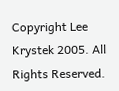Copyright Lee Krystek 2005. All Rights Reserved.